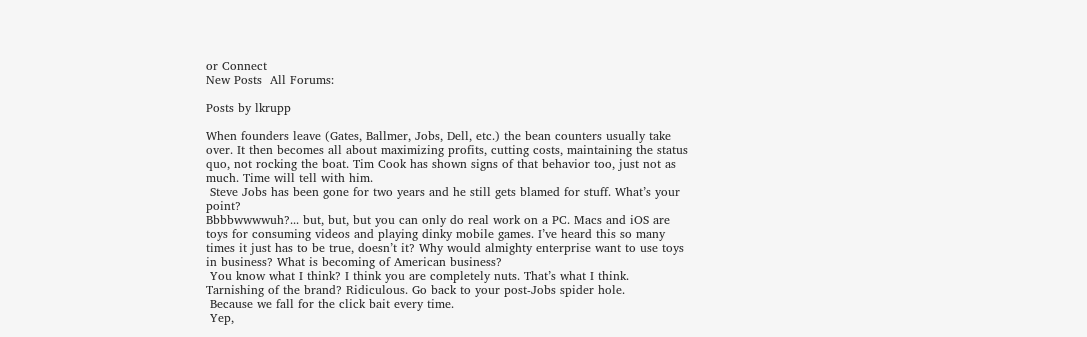or Connect
New Posts  All Forums:

Posts by lkrupp

When founders leave (Gates, Ballmer, Jobs, Dell, etc.) the bean counters usually take over. It then becomes all about maximizing profits, cutting costs, maintaining the status quo, not rocking the boat. Tim Cook has shown signs of that behavior too, just not as much. Time will tell with him.
 Steve Jobs has been gone for two years and he still gets blamed for stuff. What’s your point?
Bbbbwwwwuh?... but, but, but you can only do real work on a PC. Macs and iOS are toys for consuming videos and playing dinky mobile games. I’ve heard this so many times it just has to be true, doesn’t it? Why would almighty enterprise want to use toys in business? What is becoming of American business?
 You know what I think? I think you are completely nuts. That’s what I think. Tarnishing of the brand? Ridiculous. Go back to your post-Jobs spider hole.
 Because we fall for the click bait every time.
 Yep,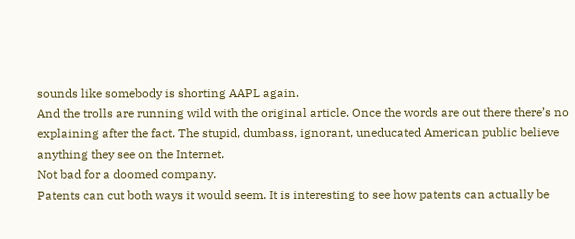sounds like somebody is shorting AAPL again.
And the trolls are running wild with the original article. Once the words are out there there’s no explaining after the fact. The stupid, dumbass, ignorant, uneducated American public believe anything they see on the Internet.
Not bad for a doomed company.
Patents can cut both ways it would seem. It is interesting to see how patents can actually be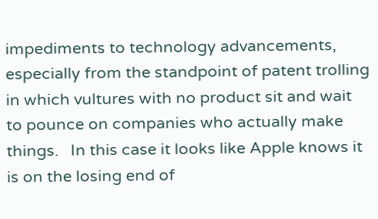impediments to technology advancements, especially from the standpoint of patent trolling in which vultures with no product sit and wait to pounce on companies who actually make things.   In this case it looks like Apple knows it is on the losing end of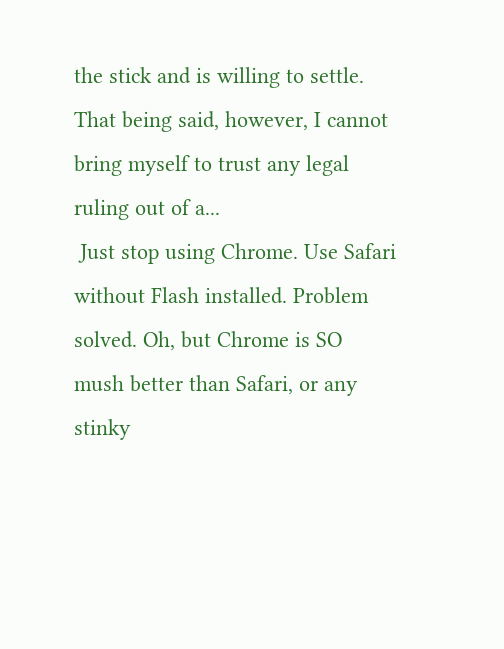the stick and is willing to settle. That being said, however, I cannot bring myself to trust any legal ruling out of a...
 Just stop using Chrome. Use Safari without Flash installed. Problem solved. Oh, but Chrome is SO mush better than Safari, or any stinky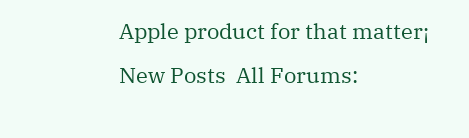Apple product for that matter¡
New Posts  All Forums: